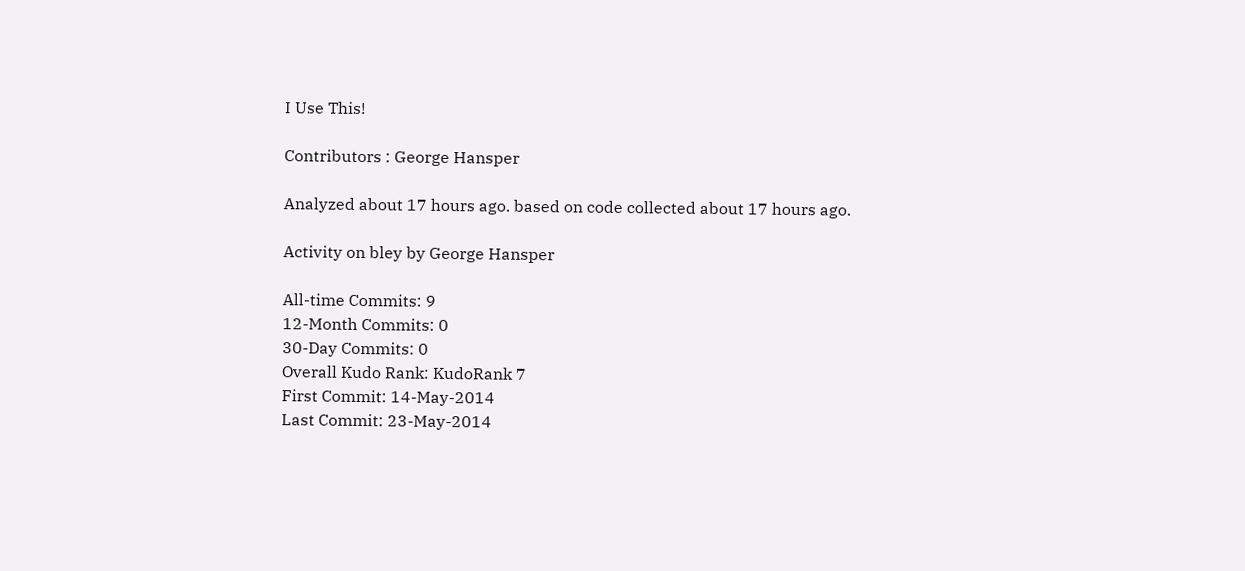I Use This!

Contributors : George Hansper

Analyzed about 17 hours ago. based on code collected about 17 hours ago.

Activity on bley by George Hansper

All-time Commits: 9
12-Month Commits: 0
30-Day Commits: 0
Overall Kudo Rank: KudoRank 7
First Commit: 14-May-2014
Last Commit: 23-May-2014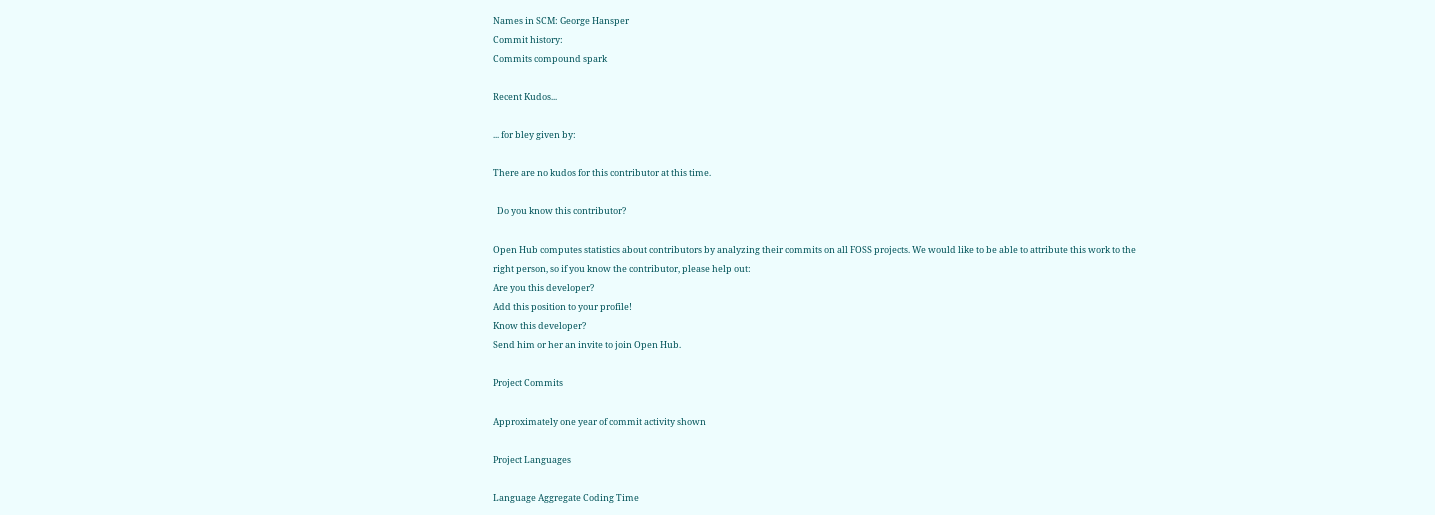Names in SCM: George Hansper
Commit history:
Commits compound spark

Recent Kudos...

... for bley given by:

There are no kudos for this contributor at this time.

  Do you know this contributor?

Open Hub computes statistics about contributors by analyzing their commits on all FOSS projects. We would like to be able to attribute this work to the right person, so if you know the contributor, please help out:
Are you this developer?
Add this position to your profile!
Know this developer?
Send him or her an invite to join Open Hub.

Project Commits

Approximately one year of commit activity shown

Project Languages

Language Aggregate Coding Time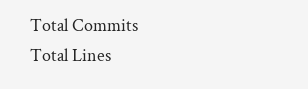Total Commits Total Lines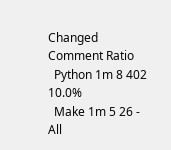Changed Comment Ratio
  Python 1m 8 402 10.0%
  Make 1m 5 26 -
All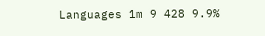Languages 1m 9 428 9.9%